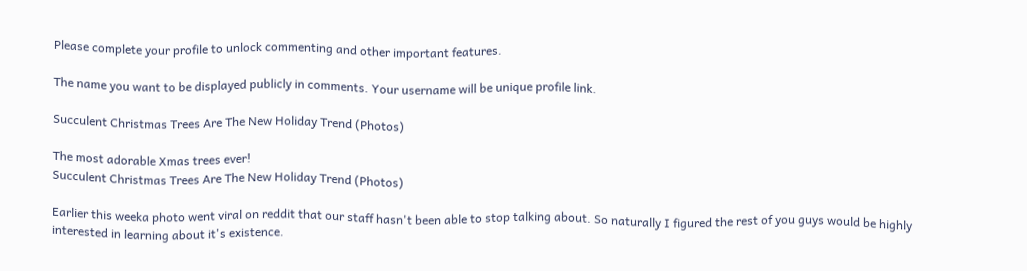Please complete your profile to unlock commenting and other important features.

The name you want to be displayed publicly in comments. Your username will be unique profile link.

Succulent Christmas Trees Are The New Holiday Trend (Photos)

The most adorable Xmas trees ever!
Succulent Christmas Trees Are The New Holiday Trend (Photos)

Earlier this weeka photo went viral on reddit that our staff hasn't been able to stop talking about. So naturally I figured the rest of you guys would be highly interested in learning about it's existence.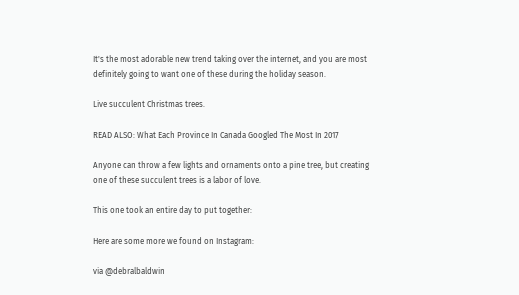It's the most adorable new trend taking over the internet, and you are most definitely going to want one of these during the holiday season.

Live succulent Christmas trees.

READ ALSO: What Each Province In Canada Googled The Most In 2017

Anyone can throw a few lights and ornaments onto a pine tree, but creating one of these succulent trees is a labor of love.

This one took an entire day to put together:

Here are some more we found on Instagram:

via @debralbaldwin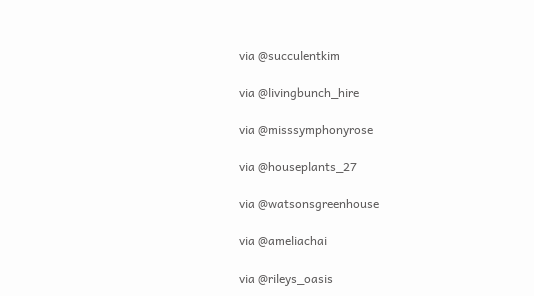via @succulentkim

via @livingbunch_hire

via @misssymphonyrose

via @houseplants_27

via @watsonsgreenhouse

via @ameliachai

via @rileys_oasis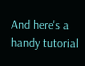And here's a handy tutorial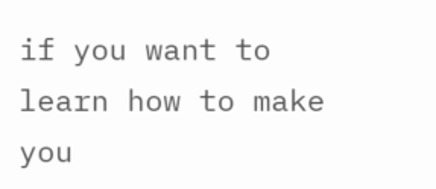if you want to learn how to make you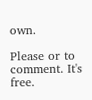own.

Please or to comment. It's free.